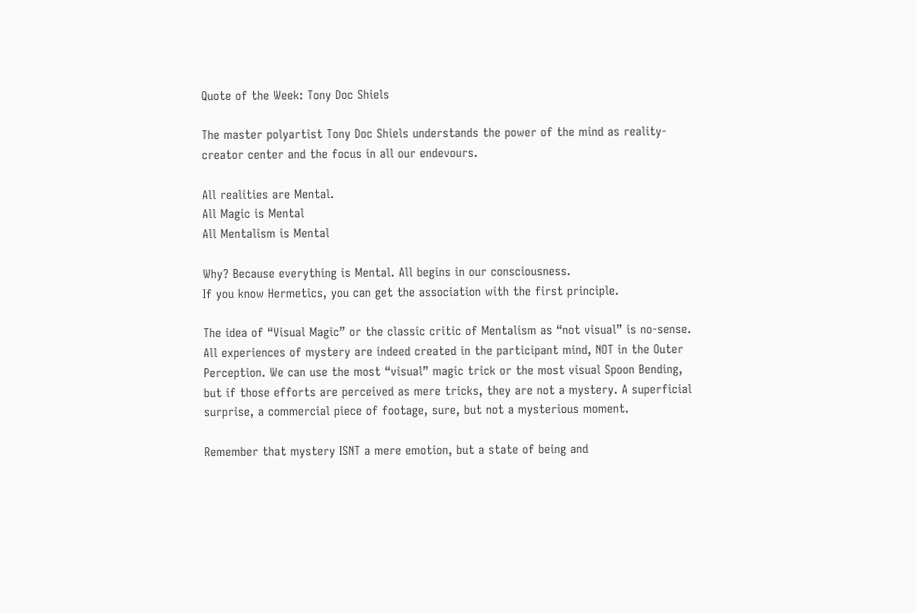Quote of the Week: Tony Doc Shiels

The master polyartist Tony Doc Shiels understands the power of the mind as reality-creator center and the focus in all our endevours.

All realities are Mental.
All Magic is Mental
All Mentalism is Mental

Why? Because everything is Mental. All begins in our consciousness.
If you know Hermetics, you can get the association with the first principle.

The idea of “Visual Magic” or the classic critic of Mentalism as “not visual” is no-sense. All experiences of mystery are indeed created in the participant mind, NOT in the Outer Perception. We can use the most “visual” magic trick or the most visual Spoon Bending, but if those efforts are perceived as mere tricks, they are not a mystery. A superficial surprise, a commercial piece of footage, sure, but not a mysterious moment.

Remember that mystery ISNT a mere emotion, but a state of being and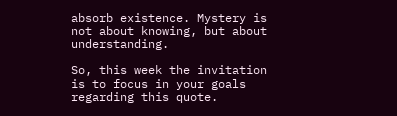absorb existence. Mystery is not about knowing, but about understanding.

So, this week the invitation is to focus in your goals regarding this quote.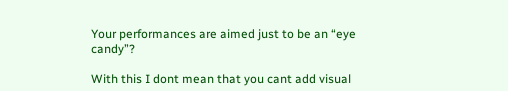Your performances are aimed just to be an “eye candy”?

With this I dont mean that you cant add visual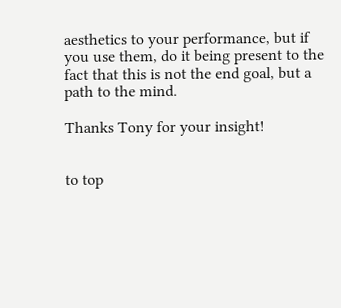aesthetics to your performance, but if you use them, do it being present to the fact that this is not the end goal, but a path to the mind.

Thanks Tony for your insight!


to top